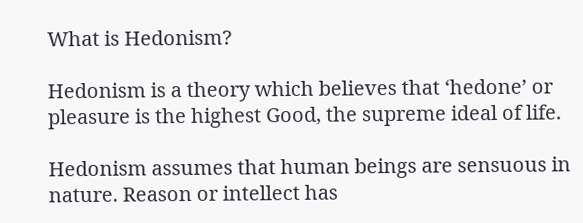What is Hedonism?

Hedonism is a theory which believes that ‘hedone’ or pleasure is the highest Good, the supreme ideal of life.

Hedonism assumes that human beings are sensuous in nature. Reason or intellect has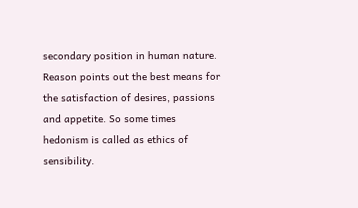secondary position in human nature. Reason points out the best means for the satisfaction of desires, passions and appetite. So some times hedonism is called as ethics of sensibility.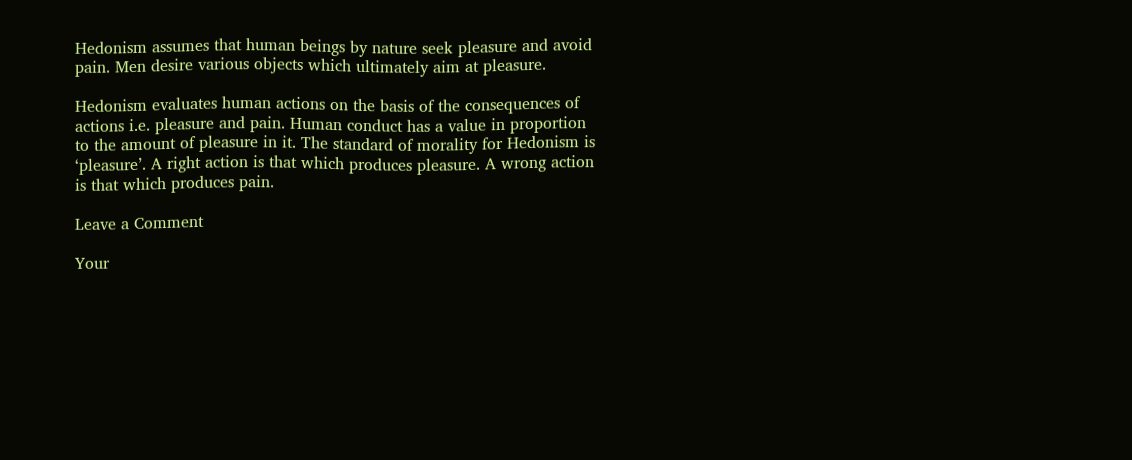Hedonism assumes that human beings by nature seek pleasure and avoid pain. Men desire various objects which ultimately aim at pleasure.

Hedonism evaluates human actions on the basis of the consequences of actions i.e. pleasure and pain. Human conduct has a value in proportion to the amount of pleasure in it. The standard of morality for Hedonism is ‘pleasure’. A right action is that which produces pleasure. A wrong action is that which produces pain.

Leave a Comment

Your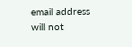email address will not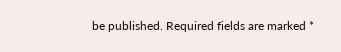be published. Required fields are marked *